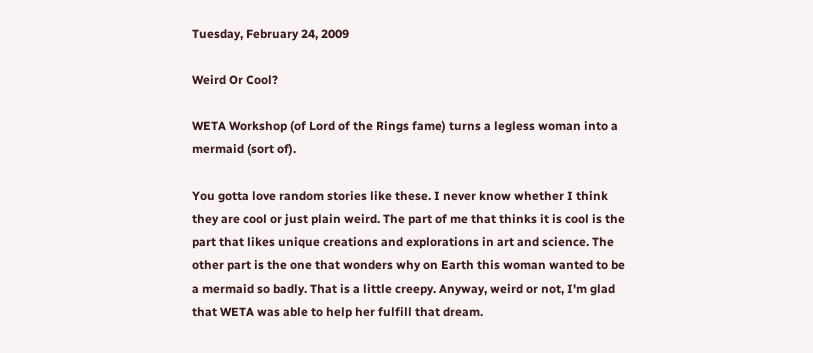Tuesday, February 24, 2009

Weird Or Cool?

WETA Workshop (of Lord of the Rings fame) turns a legless woman into a mermaid (sort of).

You gotta love random stories like these. I never know whether I think they are cool or just plain weird. The part of me that thinks it is cool is the part that likes unique creations and explorations in art and science. The other part is the one that wonders why on Earth this woman wanted to be a mermaid so badly. That is a little creepy. Anyway, weird or not, I'm glad that WETA was able to help her fulfill that dream.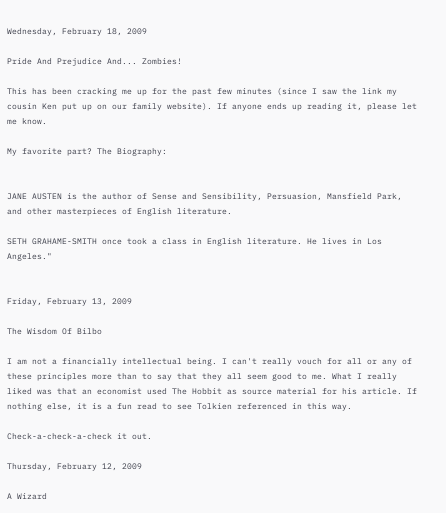Wednesday, February 18, 2009

Pride And Prejudice And... Zombies!

This has been cracking me up for the past few minutes (since I saw the link my cousin Ken put up on our family website). If anyone ends up reading it, please let me know.

My favorite part? The Biography:


JANE AUSTEN is the author of Sense and Sensibility, Persuasion, Mansfield Park, and other masterpieces of English literature.

SETH GRAHAME-SMITH once took a class in English literature. He lives in Los Angeles."


Friday, February 13, 2009

The Wisdom Of Bilbo

I am not a financially intellectual being. I can't really vouch for all or any of these principles more than to say that they all seem good to me. What I really liked was that an economist used The Hobbit as source material for his article. If nothing else, it is a fun read to see Tolkien referenced in this way.

Check-a-check-a-check it out.

Thursday, February 12, 2009

A Wizard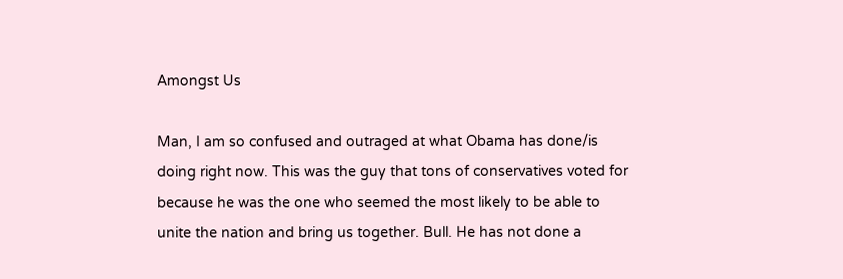Amongst Us

Man, I am so confused and outraged at what Obama has done/is doing right now. This was the guy that tons of conservatives voted for because he was the one who seemed the most likely to be able to unite the nation and bring us together. Bull. He has not done a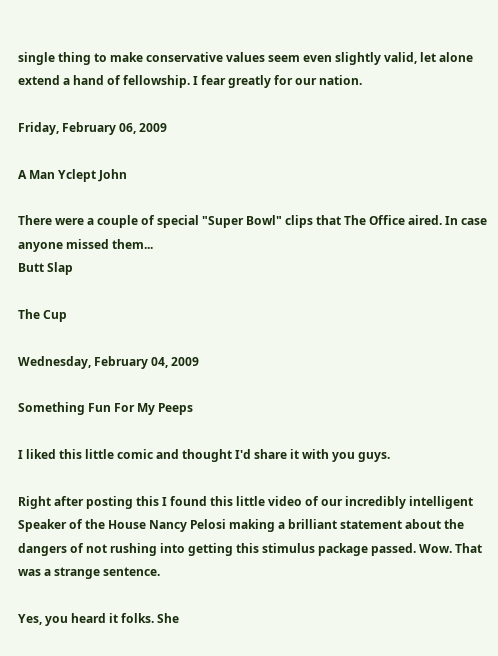single thing to make conservative values seem even slightly valid, let alone extend a hand of fellowship. I fear greatly for our nation.

Friday, February 06, 2009

A Man Yclept John

There were a couple of special "Super Bowl" clips that The Office aired. In case anyone missed them...
Butt Slap

The Cup

Wednesday, February 04, 2009

Something Fun For My Peeps

I liked this little comic and thought I'd share it with you guys.

Right after posting this I found this little video of our incredibly intelligent Speaker of the House Nancy Pelosi making a brilliant statement about the dangers of not rushing into getting this stimulus package passed. Wow. That was a strange sentence.

Yes, you heard it folks. She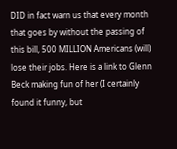DID in fact warn us that every month that goes by without the passing of this bill, 500 MILLION Americans (will) lose their jobs. Here is a link to Glenn Beck making fun of her (I certainly found it funny, but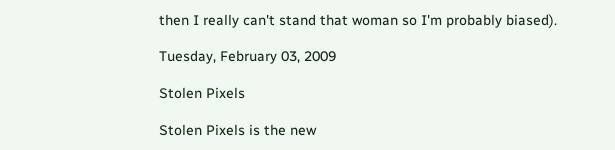then I really can't stand that woman so I'm probably biased).

Tuesday, February 03, 2009

Stolen Pixels

Stolen Pixels is the new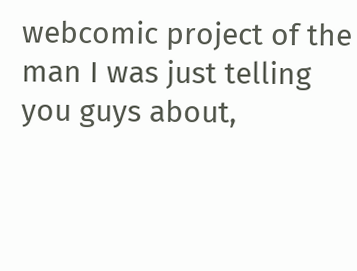webcomic project of the man I was just telling you guys about,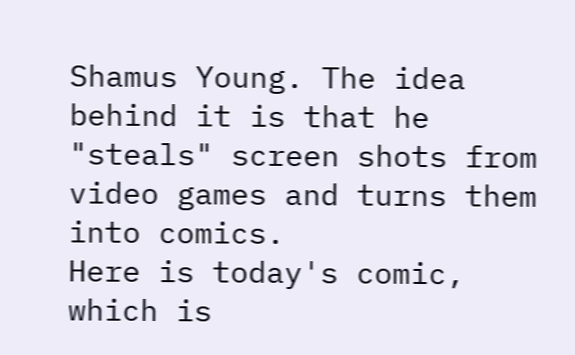Shamus Young. The idea behind it is that he "steals" screen shots from video games and turns them into comics.
Here is today's comic, which is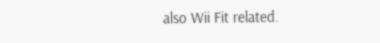also Wii Fit related.